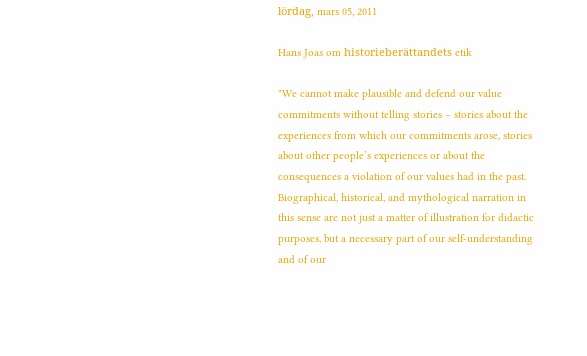lördag, mars 05, 2011

Hans Joas om historieberättandets etik

"We cannot make plausible and defend our value commitments without telling stories – stories about the experiences from which our commitments arose, stories about other people’s experiences or about the consequences a violation of our values had in the past. Biographical, historical, and mythological narration in this sense are not just a matter of illustration for didactic purposes, but a necessary part of our self-understanding and of our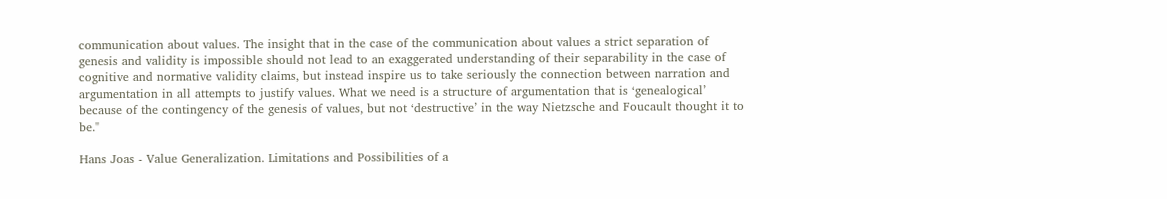communication about values. The insight that in the case of the communication about values a strict separation of genesis and validity is impossible should not lead to an exaggerated understanding of their separability in the case of cognitive and normative validity claims, but instead inspire us to take seriously the connection between narration and argumentation in all attempts to justify values. What we need is a structure of argumentation that is ‘genealogical’ because of the contingency of the genesis of values, but not ‘destructive’ in the way Nietzsche and Foucault thought it to be."

Hans Joas - Value Generalization. Limitations and Possibilities of a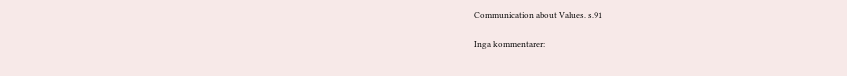Communication about Values. s.91

Inga kommentarer: